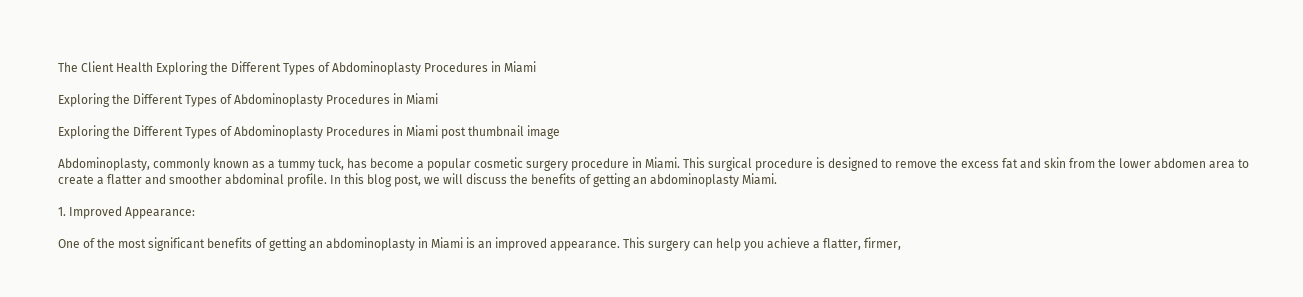The Client Health Exploring the Different Types of Abdominoplasty Procedures in Miami

Exploring the Different Types of Abdominoplasty Procedures in Miami

Exploring the Different Types of Abdominoplasty Procedures in Miami post thumbnail image

Abdominoplasty, commonly known as a tummy tuck, has become a popular cosmetic surgery procedure in Miami. This surgical procedure is designed to remove the excess fat and skin from the lower abdomen area to create a flatter and smoother abdominal profile. In this blog post, we will discuss the benefits of getting an abdominoplasty Miami.

1. Improved Appearance:

One of the most significant benefits of getting an abdominoplasty in Miami is an improved appearance. This surgery can help you achieve a flatter, firmer,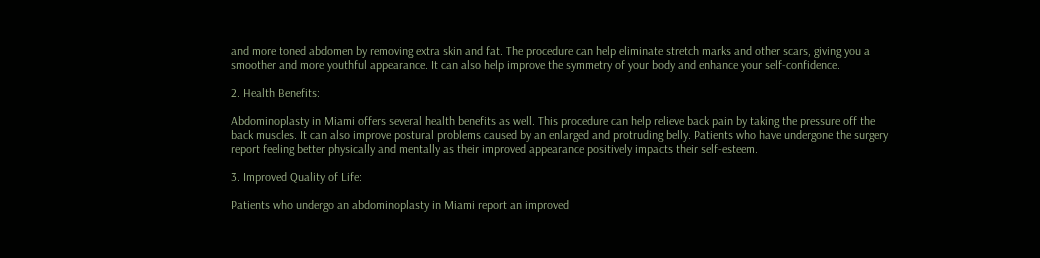and more toned abdomen by removing extra skin and fat. The procedure can help eliminate stretch marks and other scars, giving you a smoother and more youthful appearance. It can also help improve the symmetry of your body and enhance your self-confidence.

2. Health Benefits:

Abdominoplasty in Miami offers several health benefits as well. This procedure can help relieve back pain by taking the pressure off the back muscles. It can also improve postural problems caused by an enlarged and protruding belly. Patients who have undergone the surgery report feeling better physically and mentally as their improved appearance positively impacts their self-esteem.

3. Improved Quality of Life:

Patients who undergo an abdominoplasty in Miami report an improved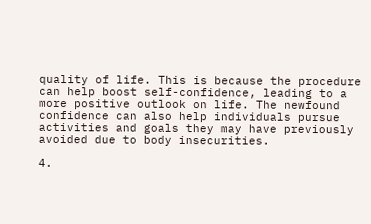quality of life. This is because the procedure can help boost self-confidence, leading to a more positive outlook on life. The newfound confidence can also help individuals pursue activities and goals they may have previously avoided due to body insecurities.

4.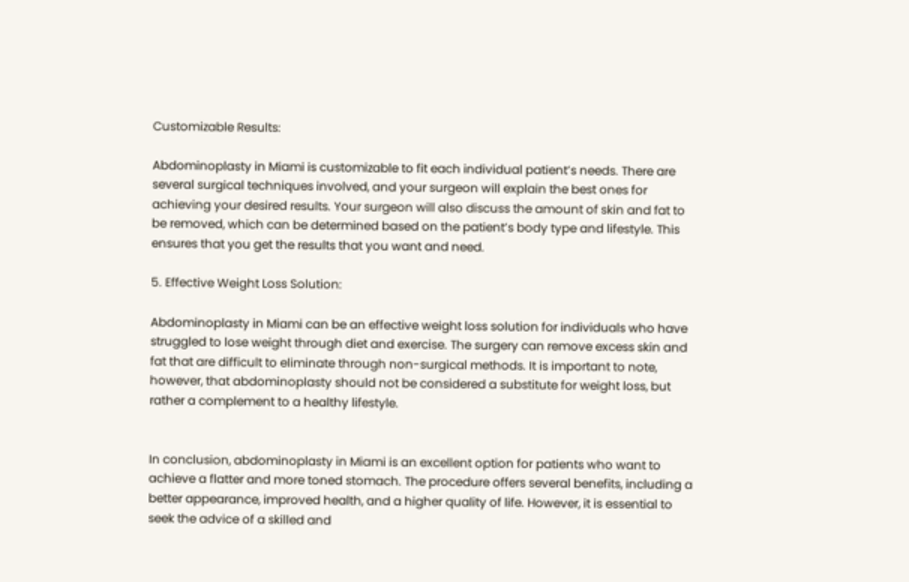Customizable Results:

Abdominoplasty in Miami is customizable to fit each individual patient’s needs. There are several surgical techniques involved, and your surgeon will explain the best ones for achieving your desired results. Your surgeon will also discuss the amount of skin and fat to be removed, which can be determined based on the patient’s body type and lifestyle. This ensures that you get the results that you want and need.

5. Effective Weight Loss Solution:

Abdominoplasty in Miami can be an effective weight loss solution for individuals who have struggled to lose weight through diet and exercise. The surgery can remove excess skin and fat that are difficult to eliminate through non-surgical methods. It is important to note, however, that abdominoplasty should not be considered a substitute for weight loss, but rather a complement to a healthy lifestyle.


In conclusion, abdominoplasty in Miami is an excellent option for patients who want to achieve a flatter and more toned stomach. The procedure offers several benefits, including a better appearance, improved health, and a higher quality of life. However, it is essential to seek the advice of a skilled and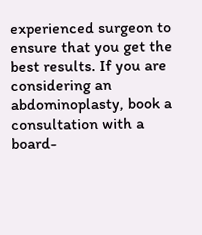experienced surgeon to ensure that you get the best results. If you are considering an abdominoplasty, book a consultation with a board-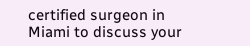certified surgeon in Miami to discuss your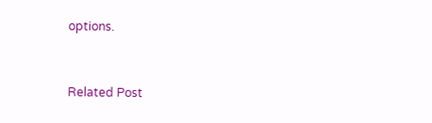options.


Related Post